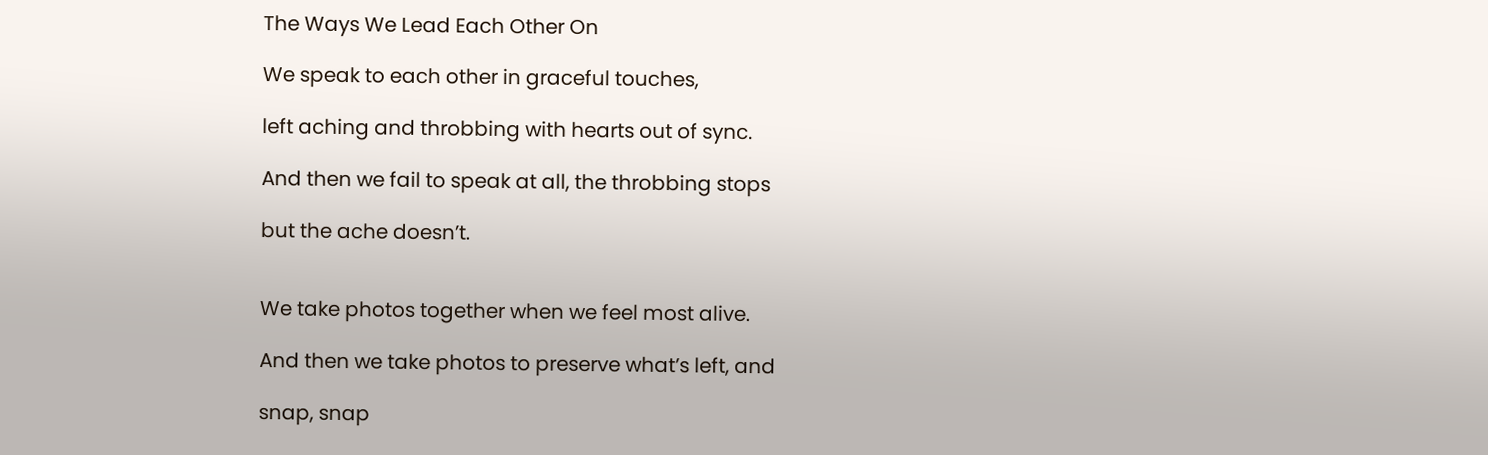The Ways We Lead Each Other On

We speak to each other in graceful touches,

left aching and throbbing with hearts out of sync.

And then we fail to speak at all, the throbbing stops

but the ache doesn’t.


We take photos together when we feel most alive.

And then we take photos to preserve what’s left, and

snap, snap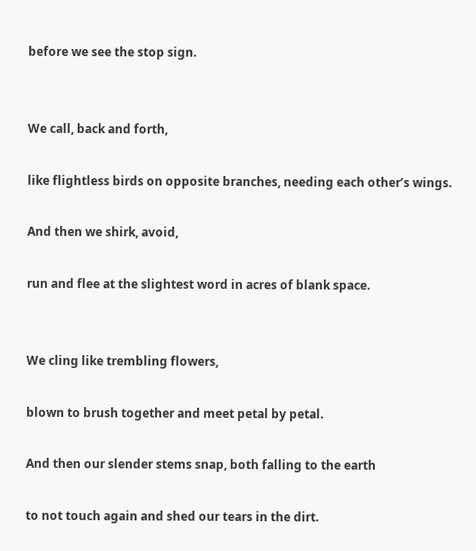before we see the stop sign.


We call, back and forth,

like flightless birds on opposite branches, needing each other’s wings.

And then we shirk, avoid,

run and flee at the slightest word in acres of blank space.


We cling like trembling flowers,

blown to brush together and meet petal by petal.

And then our slender stems snap, both falling to the earth

to not touch again and shed our tears in the dirt.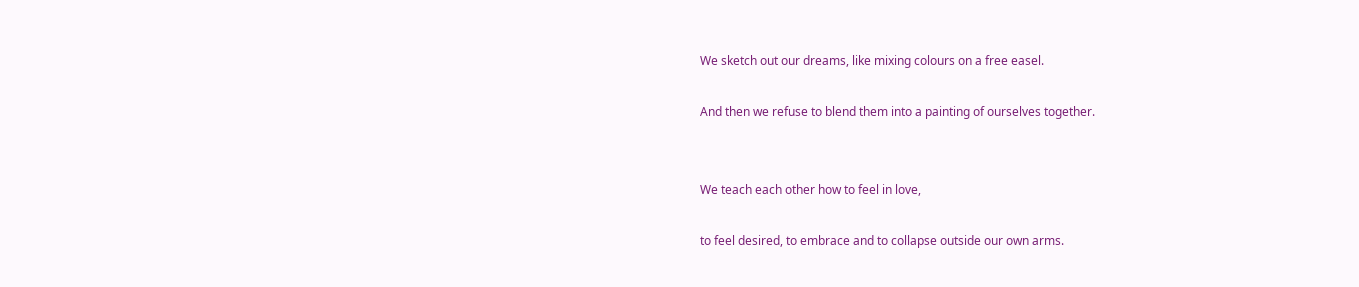We sketch out our dreams, like mixing colours on a free easel.

And then we refuse to blend them into a painting of ourselves together.


We teach each other how to feel in love,

to feel desired, to embrace and to collapse outside our own arms.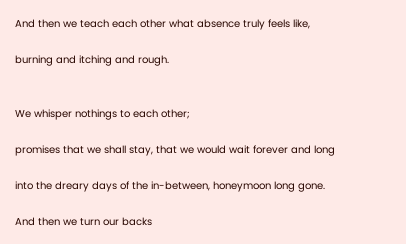And then we teach each other what absence truly feels like,

burning and itching and rough.


We whisper nothings to each other;

promises that we shall stay, that we would wait forever and long

into the dreary days of the in-between, honeymoon long gone.

And then we turn our backs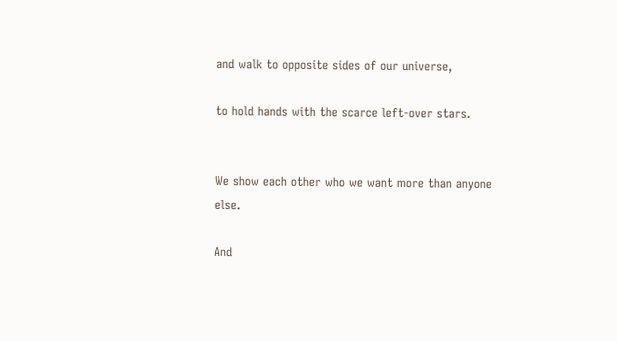and walk to opposite sides of our universe,

to hold hands with the scarce left-over stars.


We show each other who we want more than anyone else.

And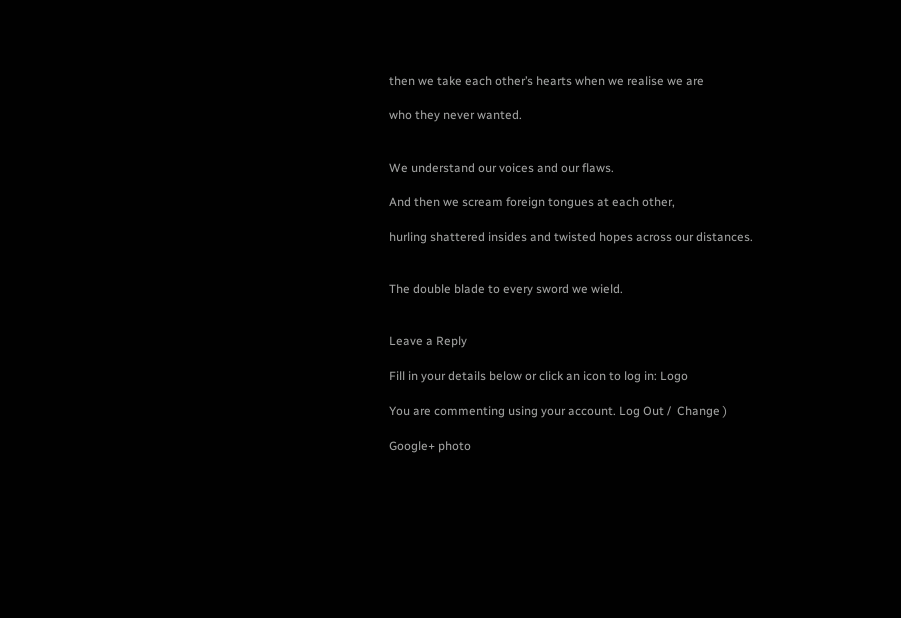then we take each other’s hearts when we realise we are

who they never wanted.


We understand our voices and our flaws.

And then we scream foreign tongues at each other,

hurling shattered insides and twisted hopes across our distances.


The double blade to every sword we wield.


Leave a Reply

Fill in your details below or click an icon to log in: Logo

You are commenting using your account. Log Out /  Change )

Google+ photo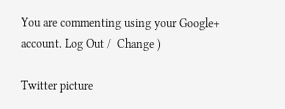You are commenting using your Google+ account. Log Out /  Change )

Twitter picture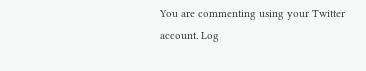You are commenting using your Twitter account. Log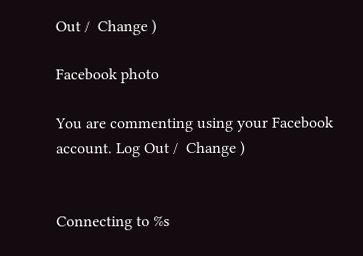Out /  Change )

Facebook photo

You are commenting using your Facebook account. Log Out /  Change )


Connecting to %s